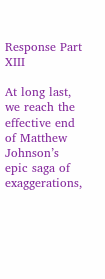Response Part XIII

At long last, we reach the effective end of Matthew Johnson’s epic saga of exaggerations,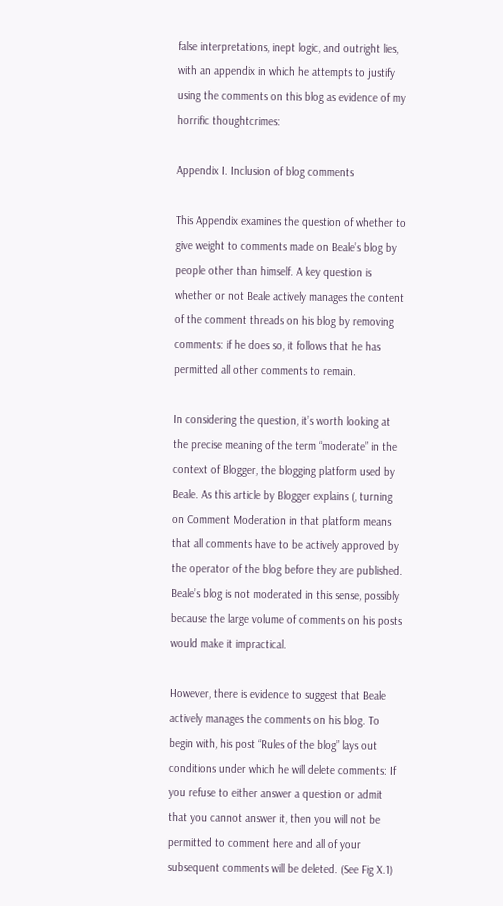false interpretations, inept logic, and outright lies, with an appendix in which he attempts to justify using the comments on this blog as evidence of my horrific thoughtcrimes:

Appendix I. Inclusion of blog comments

This Appendix examines the question of whether to give weight to comments made on Beale’s blog by people other than himself. A key question is whether or not Beale actively manages the content of the comment threads on his blog by removing comments: if he does so, it follows that he has permitted all other comments to remain.

In considering the question, it’s worth looking at the precise meaning of the term “moderate” in the context of Blogger, the blogging platform used by Beale. As this article by Blogger explains (, turning on Comment Moderation in that platform means that all comments have to be actively approved by the operator of the blog before they are published. Beale’s blog is not moderated in this sense, possibly because the large volume of comments on his posts would make it impractical.

However, there is evidence to suggest that Beale actively manages the comments on his blog. To begin with, his post “Rules of the blog” lays out conditions under which he will delete comments: If you refuse to either answer a question or admit that you cannot answer it, then you will not be permitted to comment here and all of your subsequent comments will be deleted. (See Fig X.1)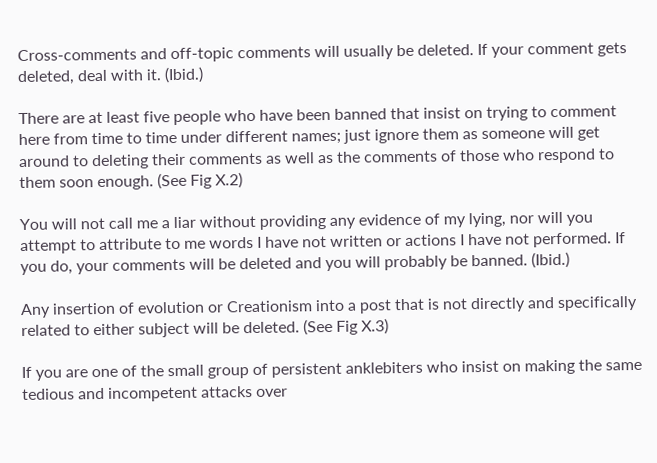Cross-comments and off-topic comments will usually be deleted. If your comment gets deleted, deal with it. (Ibid.)

There are at least five people who have been banned that insist on trying to comment here from time to time under different names; just ignore them as someone will get around to deleting their comments as well as the comments of those who respond to them soon enough. (See Fig X.2)

You will not call me a liar without providing any evidence of my lying, nor will you attempt to attribute to me words I have not written or actions I have not performed. If you do, your comments will be deleted and you will probably be banned. (Ibid.)

Any insertion of evolution or Creationism into a post that is not directly and specifically related to either subject will be deleted. (See Fig X.3)

If you are one of the small group of persistent anklebiters who insist on making the same tedious and incompetent attacks over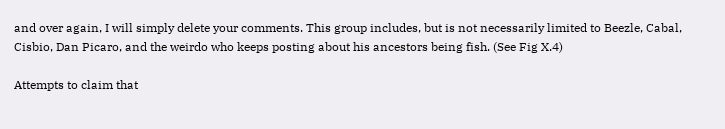and over again, I will simply delete your comments. This group includes, but is not necessarily limited to Beezle, Cabal, Cisbio, Dan Picaro, and the weirdo who keeps posting about his ancestors being fish. (See Fig X.4)

Attempts to claim that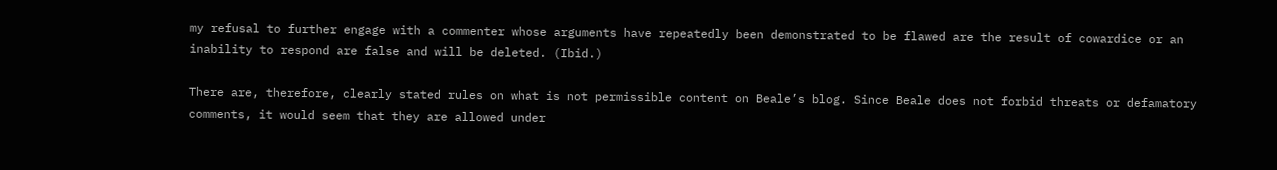my refusal to further engage with a commenter whose arguments have repeatedly been demonstrated to be flawed are the result of cowardice or an inability to respond are false and will be deleted. (Ibid.)

There are, therefore, clearly stated rules on what is not permissible content on Beale’s blog. Since Beale does not forbid threats or defamatory comments, it would seem that they are allowed under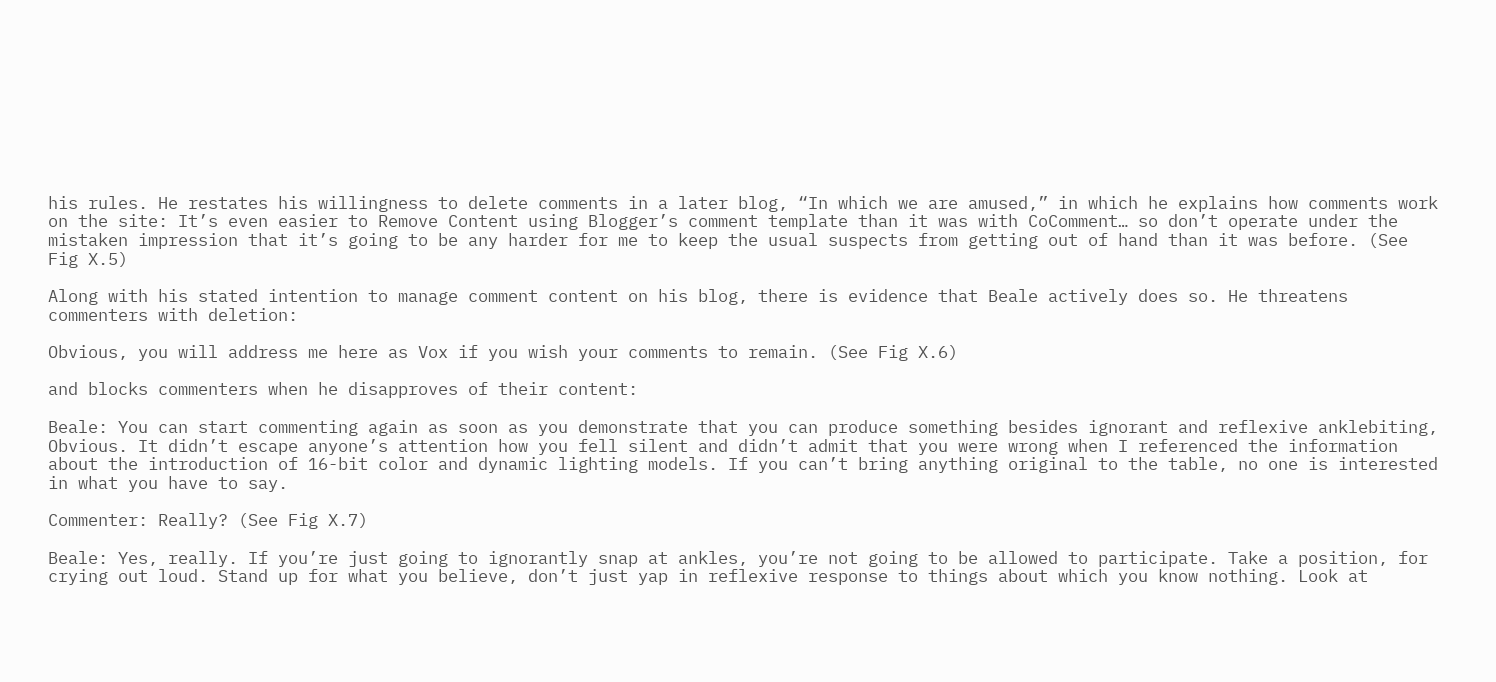his rules. He restates his willingness to delete comments in a later blog, “In which we are amused,” in which he explains how comments work on the site: It’s even easier to Remove Content using Blogger’s comment template than it was with CoComment… so don’t operate under the mistaken impression that it’s going to be any harder for me to keep the usual suspects from getting out of hand than it was before. (See Fig X.5)

Along with his stated intention to manage comment content on his blog, there is evidence that Beale actively does so. He threatens commenters with deletion:

Obvious, you will address me here as Vox if you wish your comments to remain. (See Fig X.6)

and blocks commenters when he disapproves of their content:

Beale: You can start commenting again as soon as you demonstrate that you can produce something besides ignorant and reflexive anklebiting, Obvious. It didn’t escape anyone’s attention how you fell silent and didn’t admit that you were wrong when I referenced the information about the introduction of 16-bit color and dynamic lighting models. If you can’t bring anything original to the table, no one is interested in what you have to say.

Commenter: Really? (See Fig X.7)

Beale: Yes, really. If you’re just going to ignorantly snap at ankles, you’re not going to be allowed to participate. Take a position, for crying out loud. Stand up for what you believe, don’t just yap in reflexive response to things about which you know nothing. Look at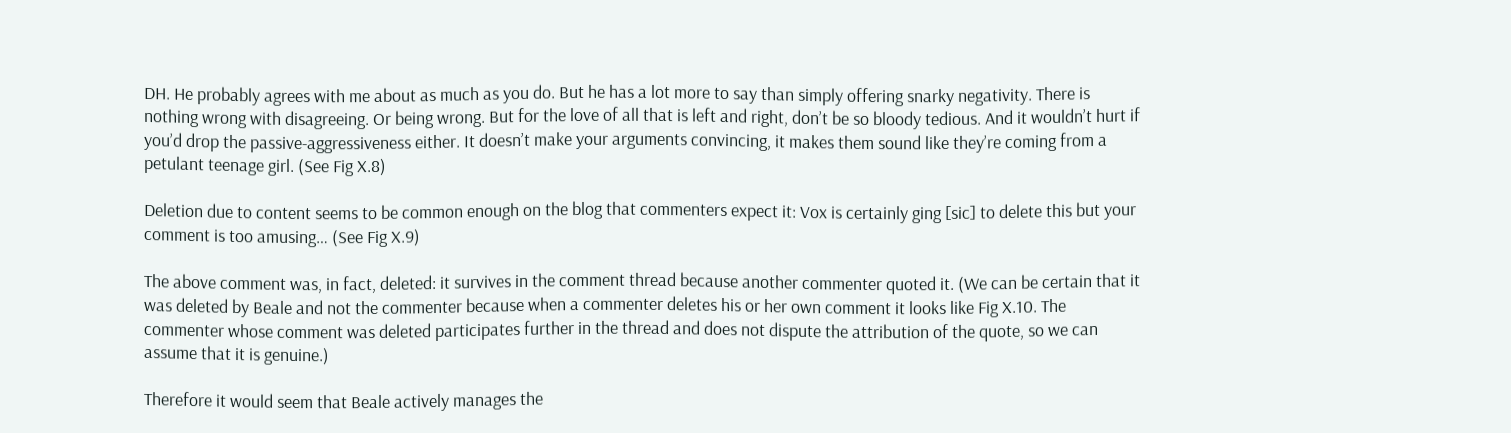DH. He probably agrees with me about as much as you do. But he has a lot more to say than simply offering snarky negativity. There is nothing wrong with disagreeing. Or being wrong. But for the love of all that is left and right, don’t be so bloody tedious. And it wouldn’t hurt if you’d drop the passive-aggressiveness either. It doesn’t make your arguments convincing, it makes them sound like they’re coming from a petulant teenage girl. (See Fig X.8)

Deletion due to content seems to be common enough on the blog that commenters expect it: Vox is certainly ging [sic] to delete this but your comment is too amusing… (See Fig X.9)

The above comment was, in fact, deleted: it survives in the comment thread because another commenter quoted it. (We can be certain that it was deleted by Beale and not the commenter because when a commenter deletes his or her own comment it looks like Fig X.10. The commenter whose comment was deleted participates further in the thread and does not dispute the attribution of the quote, so we can assume that it is genuine.)

Therefore it would seem that Beale actively manages the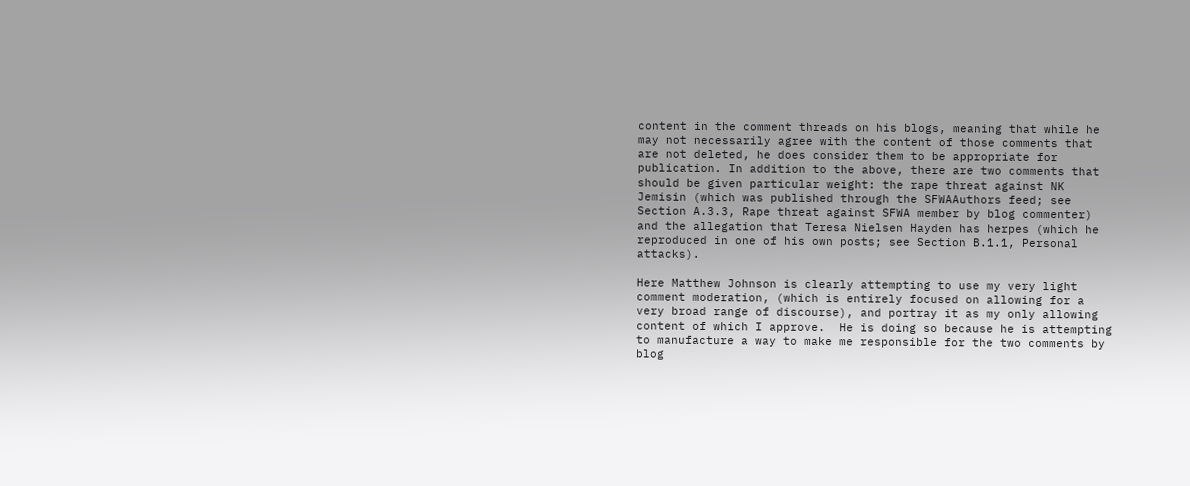content in the comment threads on his blogs, meaning that while he may not necessarily agree with the content of those comments that are not deleted, he does consider them to be appropriate for publication. In addition to the above, there are two comments that should be given particular weight: the rape threat against NK Jemisin (which was published through the SFWAAuthors feed; see Section A.3.3, Rape threat against SFWA member by blog commenter) and the allegation that Teresa Nielsen Hayden has herpes (which he reproduced in one of his own posts; see Section B.1.1, Personal attacks).

Here Matthew Johnson is clearly attempting to use my very light comment moderation, (which is entirely focused on allowing for a very broad range of discourse), and portray it as my only allowing content of which I approve.  He is doing so because he is attempting to manufacture a way to make me responsible for the two comments by blog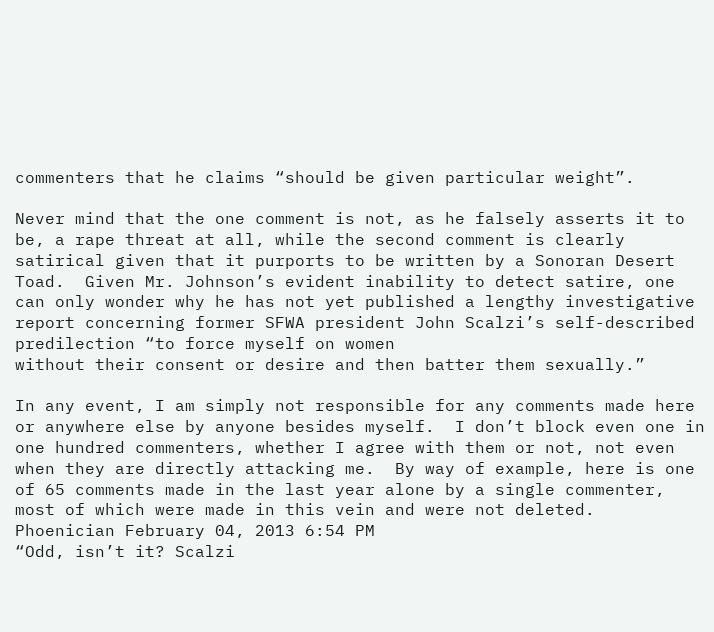commenters that he claims “should be given particular weight”.

Never mind that the one comment is not, as he falsely asserts it to be, a rape threat at all, while the second comment is clearly satirical given that it purports to be written by a Sonoran Desert Toad.  Given Mr. Johnson’s evident inability to detect satire, one can only wonder why he has not yet published a lengthy investigative report concerning former SFWA president John Scalzi’s self-described predilection “to force myself on women
without their consent or desire and then batter them sexually.”

In any event, I am simply not responsible for any comments made here or anywhere else by anyone besides myself.  I don’t block even one in one hundred commenters, whether I agree with them or not, not even when they are directly attacking me.  By way of example, here is one of 65 comments made in the last year alone by a single commenter, most of which were made in this vein and were not deleted.
Phoenician February 04, 2013 6:54 PM
“Odd, isn’t it? Scalzi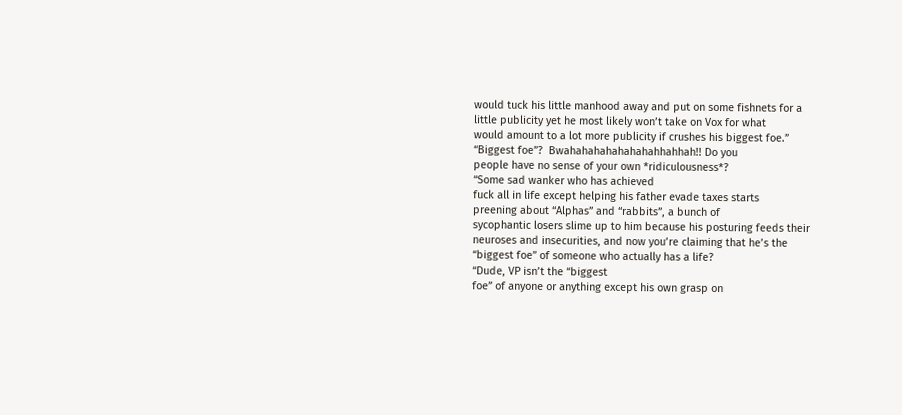would tuck his little manhood away and put on some fishnets for a
little publicity yet he most likely won’t take on Vox for what
would amount to a lot more publicity if crushes his biggest foe.”
“Biggest foe”?  Bwahahahahahahahahhahhah!! Do you
people have no sense of your own *ridiculousness*?
“Some sad wanker who has achieved
fuck all in life except helping his father evade taxes starts
preening about “Alphas” and “rabbits”, a bunch of
sycophantic losers slime up to him because his posturing feeds their
neuroses and insecurities, and now you’re claiming that he’s the
“biggest foe” of someone who actually has a life?
“Dude, VP isn’t the “biggest
foe” of anyone or anything except his own grasp on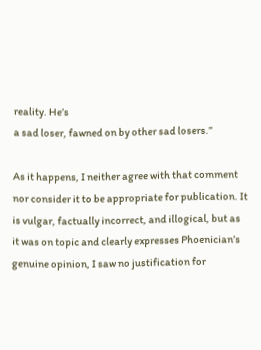reality. He’s
a sad loser, fawned on by other sad losers.”

As it happens, I neither agree with that comment nor consider it to be appropriate for publication. It is vulgar, factually incorrect, and illogical, but as it was on topic and clearly expresses Phoenician’s genuine opinion, I saw no justification for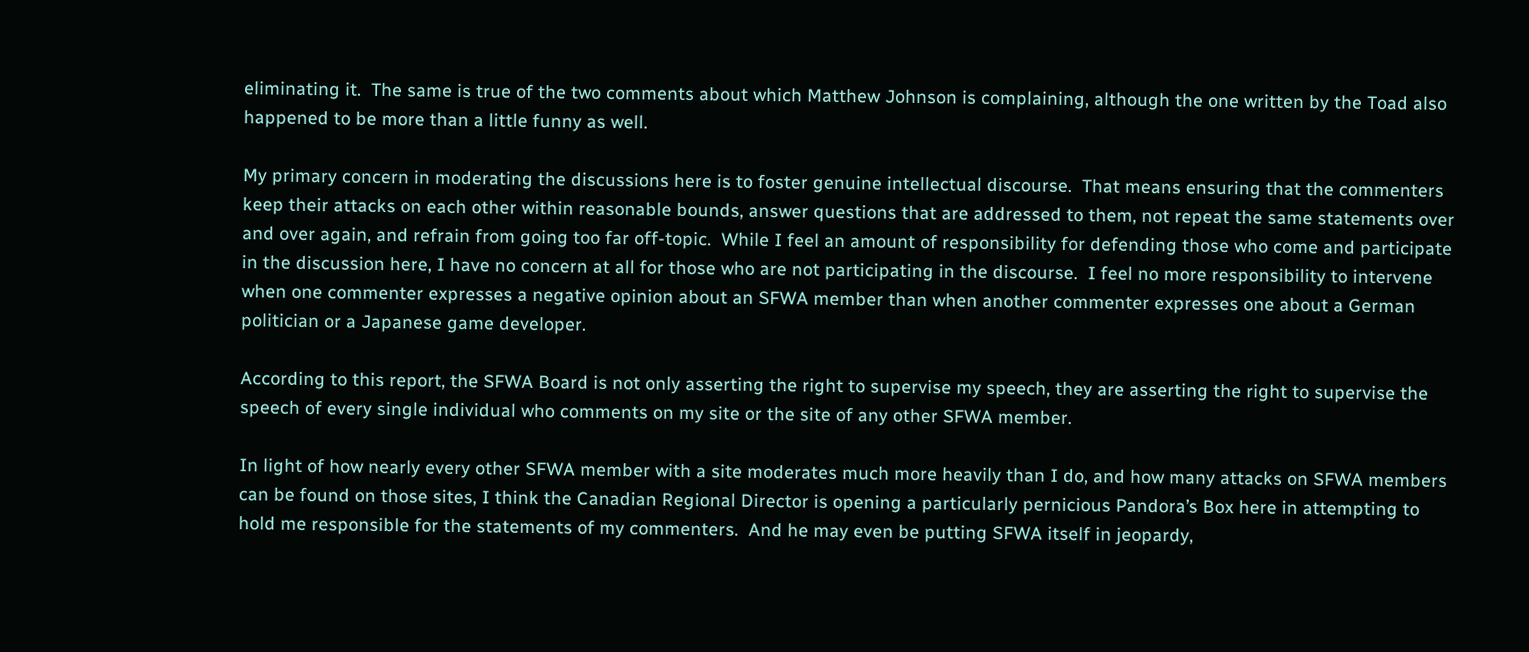eliminating it.  The same is true of the two comments about which Matthew Johnson is complaining, although the one written by the Toad also happened to be more than a little funny as well.

My primary concern in moderating the discussions here is to foster genuine intellectual discourse.  That means ensuring that the commenters keep their attacks on each other within reasonable bounds, answer questions that are addressed to them, not repeat the same statements over and over again, and refrain from going too far off-topic.  While I feel an amount of responsibility for defending those who come and participate in the discussion here, I have no concern at all for those who are not participating in the discourse.  I feel no more responsibility to intervene when one commenter expresses a negative opinion about an SFWA member than when another commenter expresses one about a German politician or a Japanese game developer.

According to this report, the SFWA Board is not only asserting the right to supervise my speech, they are asserting the right to supervise the speech of every single individual who comments on my site or the site of any other SFWA member.

In light of how nearly every other SFWA member with a site moderates much more heavily than I do, and how many attacks on SFWA members can be found on those sites, I think the Canadian Regional Director is opening a particularly pernicious Pandora’s Box here in attempting to hold me responsible for the statements of my commenters.  And he may even be putting SFWA itself in jeopardy,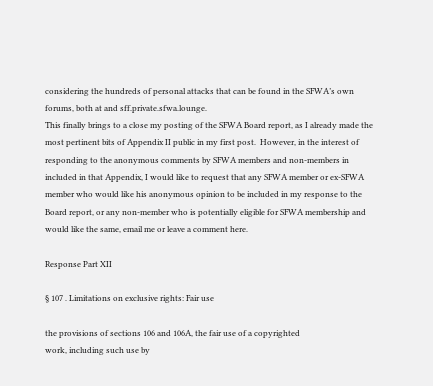considering the hundreds of personal attacks that can be found in the SFWA’s own forums, both at and sff.private.sfwa.lounge.
This finally brings to a close my posting of the SFWA Board report, as I already made the most pertinent bits of Appendix II public in my first post.  However, in the interest of responding to the anonymous comments by SFWA members and non-members in included in that Appendix, I would like to request that any SFWA member or ex-SFWA member who would like his anonymous opinion to be included in my response to the Board report, or any non-member who is potentially eligible for SFWA membership and would like the same, email me or leave a comment here.

Response Part XII

§ 107 . Limitations on exclusive rights: Fair use

the provisions of sections 106 and 106A, the fair use of a copyrighted
work, including such use by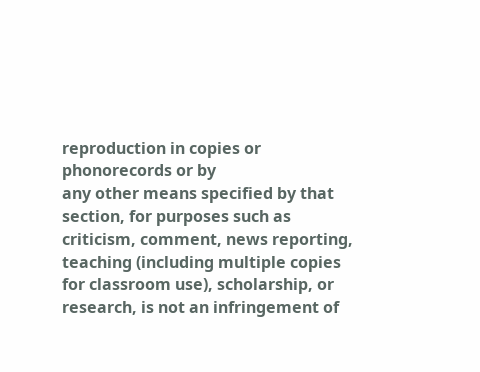reproduction in copies or phonorecords or by
any other means specified by that section, for purposes such as
criticism, comment, news reporting, teaching (including multiple copies
for classroom use), scholarship, or research, is not an infringement of